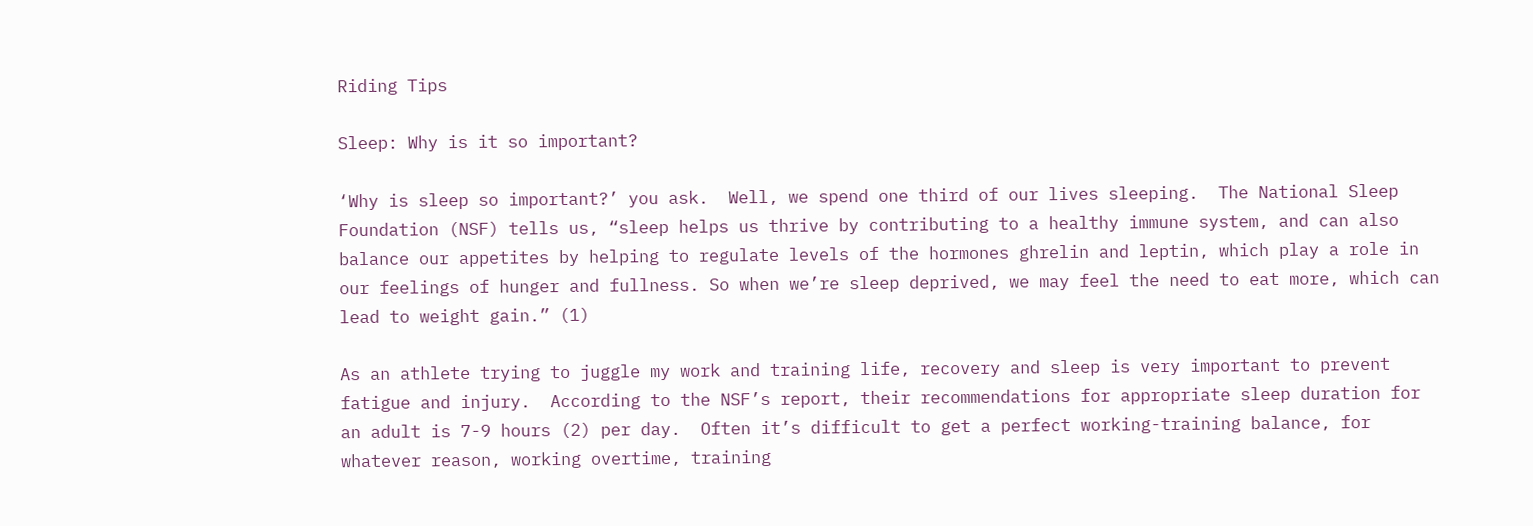Riding Tips

Sleep: Why is it so important?

‘Why is sleep so important?’ you ask.  Well, we spend one third of our lives sleeping.  The National Sleep Foundation (NSF) tells us, “sleep helps us thrive by contributing to a healthy immune system, and can also balance our appetites by helping to regulate levels of the hormones ghrelin and leptin, which play a role in our feelings of hunger and fullness. So when we’re sleep deprived, we may feel the need to eat more, which can lead to weight gain.” (1)

As an athlete trying to juggle my work and training life, recovery and sleep is very important to prevent fatigue and injury.  According to the NSF’s report, their recommendations for appropriate sleep duration for an adult is 7-9 hours (2) per day.  Often it’s difficult to get a perfect working-training balance, for whatever reason, working overtime, training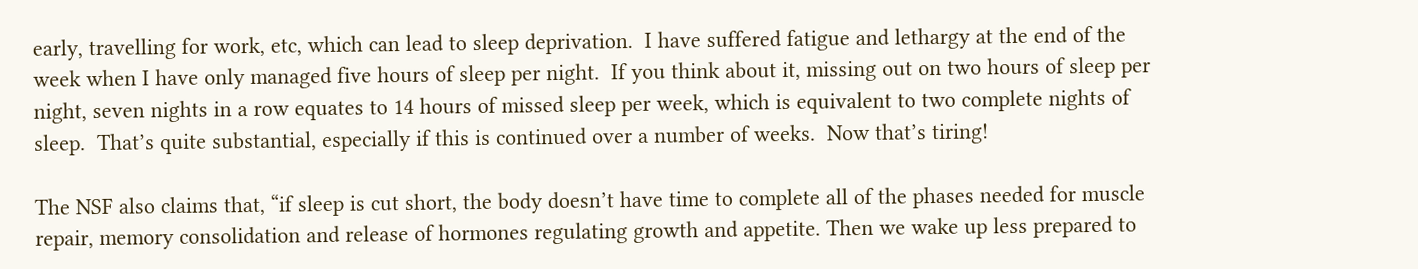early, travelling for work, etc, which can lead to sleep deprivation.  I have suffered fatigue and lethargy at the end of the week when I have only managed five hours of sleep per night.  If you think about it, missing out on two hours of sleep per night, seven nights in a row equates to 14 hours of missed sleep per week, which is equivalent to two complete nights of sleep.  That’s quite substantial, especially if this is continued over a number of weeks.  Now that’s tiring!

The NSF also claims that, “if sleep is cut short, the body doesn’t have time to complete all of the phases needed for muscle repair, memory consolidation and release of hormones regulating growth and appetite. Then we wake up less prepared to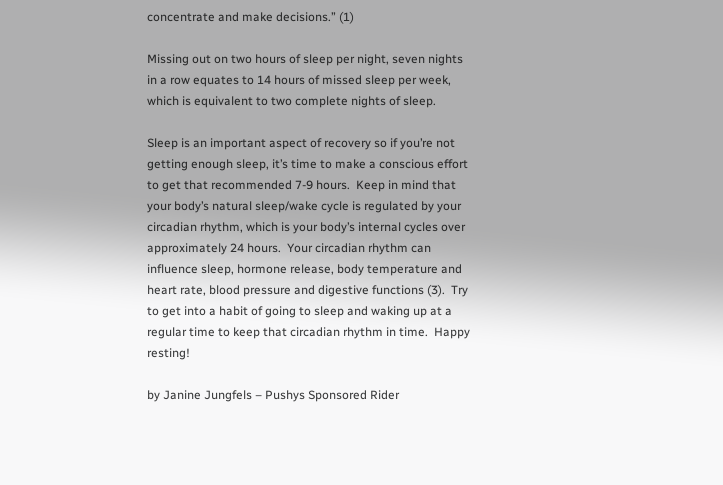concentrate and make decisions.” (1)

Missing out on two hours of sleep per night, seven nights in a row equates to 14 hours of missed sleep per week, which is equivalent to two complete nights of sleep.

Sleep is an important aspect of recovery so if you’re not getting enough sleep, it’s time to make a conscious effort to get that recommended 7-9 hours.  Keep in mind that your body’s natural sleep/wake cycle is regulated by your circadian rhythm, which is your body’s internal cycles over approximately 24 hours.  Your circadian rhythm can influence sleep, hormone release, body temperature and heart rate, blood pressure and digestive functions (3).  Try to get into a habit of going to sleep and waking up at a regular time to keep that circadian rhythm in time.  Happy resting!

by Janine Jungfels – Pushys Sponsored Rider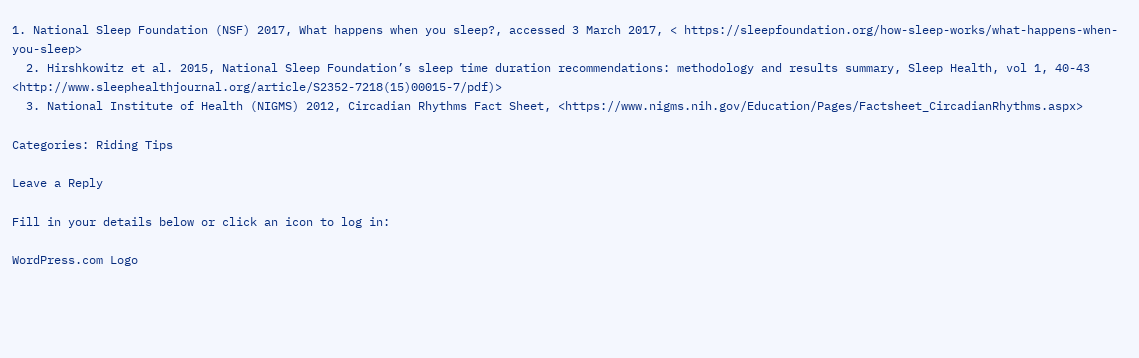1. National Sleep Foundation (NSF) 2017, What happens when you sleep?, accessed 3 March 2017, < https://sleepfoundation.org/how-sleep-works/what-happens-when-you-sleep>
  2. Hirshkowitz et al. 2015, National Sleep Foundation’s sleep time duration recommendations: methodology and results summary, Sleep Health, vol 1, 40-43 <http://www.sleephealthjournal.org/article/S2352-7218(15)00015-7/pdf)>
  3. National Institute of Health (NIGMS) 2012, Circadian Rhythms Fact Sheet, <https://www.nigms.nih.gov/Education/Pages/Factsheet_CircadianRhythms.aspx>

Categories: Riding Tips

Leave a Reply

Fill in your details below or click an icon to log in:

WordPress.com Logo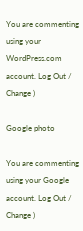You are commenting using your WordPress.com account. Log Out /  Change )

Google photo

You are commenting using your Google account. Log Out /  Change )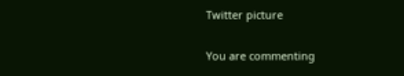Twitter picture

You are commenting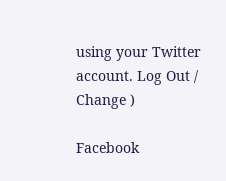using your Twitter account. Log Out /  Change )

Facebook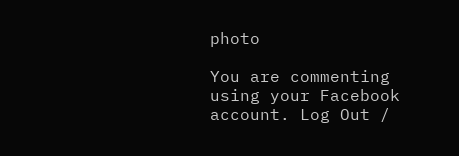photo

You are commenting using your Facebook account. Log Out /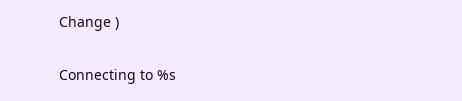Change )

Connecting to %s